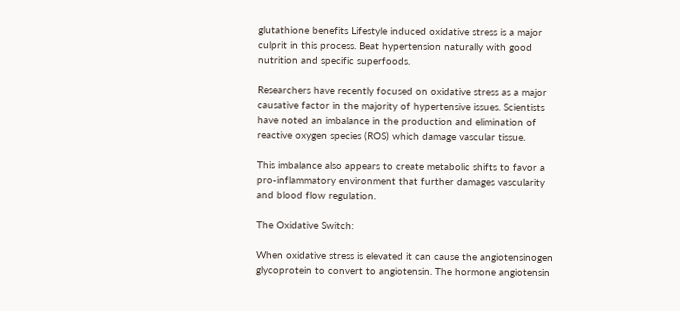glutathione benefits Lifestyle induced oxidative stress is a major culprit in this process. Beat hypertension naturally with good nutrition and specific superfoods.

Researchers have recently focused on oxidative stress as a major causative factor in the majority of hypertensive issues. Scientists have noted an imbalance in the production and elimination of reactive oxygen species (ROS) which damage vascular tissue.

This imbalance also appears to create metabolic shifts to favor a pro-inflammatory environment that further damages vascularity and blood flow regulation.

The Oxidative Switch:

When oxidative stress is elevated it can cause the angiotensinogen glycoprotein to convert to angiotensin. The hormone angiotensin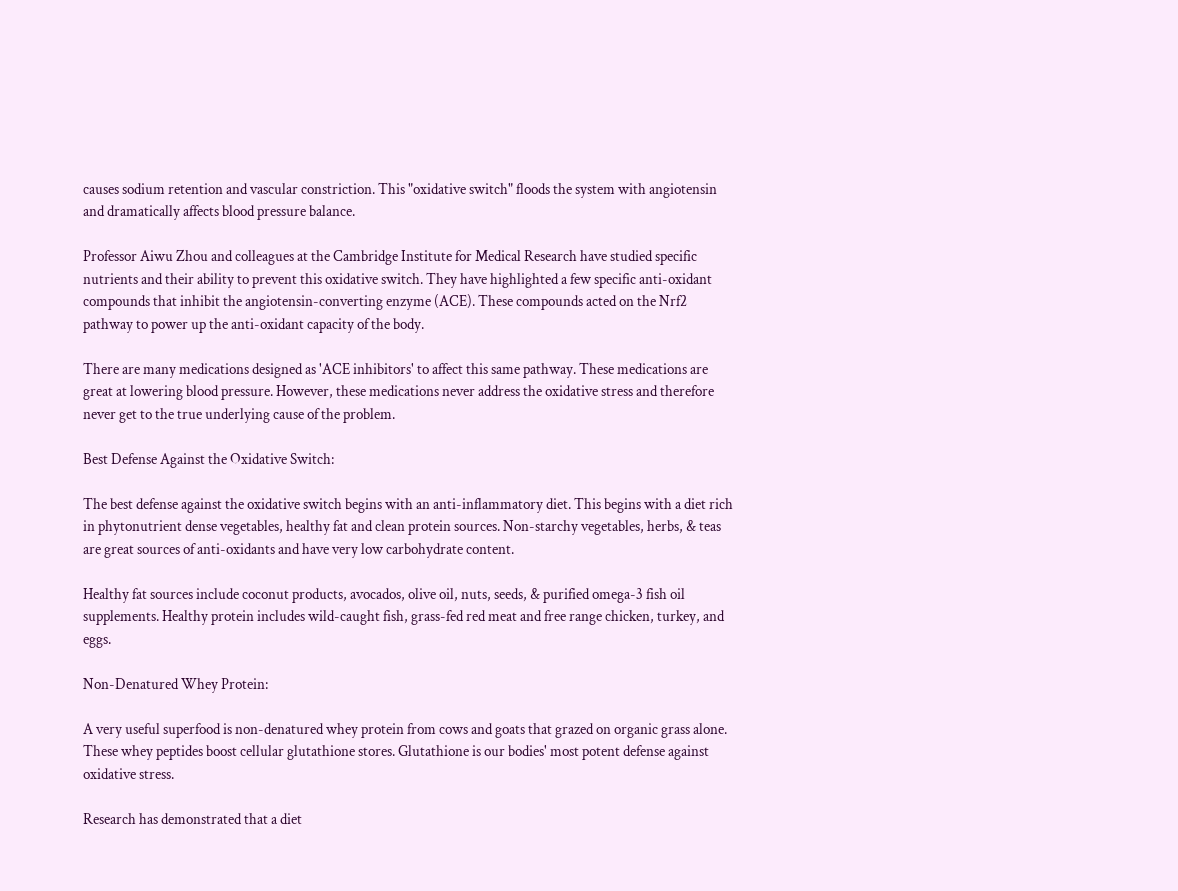causes sodium retention and vascular constriction. This "oxidative switch" floods the system with angiotensin and dramatically affects blood pressure balance.

Professor Aiwu Zhou and colleagues at the Cambridge Institute for Medical Research have studied specific nutrients and their ability to prevent this oxidative switch. They have highlighted a few specific anti-oxidant compounds that inhibit the angiotensin-converting enzyme (ACE). These compounds acted on the Nrf2 pathway to power up the anti-oxidant capacity of the body.

There are many medications designed as 'ACE inhibitors' to affect this same pathway. These medications are great at lowering blood pressure. However, these medications never address the oxidative stress and therefore never get to the true underlying cause of the problem.

Best Defense Against the Oxidative Switch:

The best defense against the oxidative switch begins with an anti-inflammatory diet. This begins with a diet rich in phytonutrient dense vegetables, healthy fat and clean protein sources. Non-starchy vegetables, herbs, & teas are great sources of anti-oxidants and have very low carbohydrate content.

Healthy fat sources include coconut products, avocados, olive oil, nuts, seeds, & purified omega-3 fish oil supplements. Healthy protein includes wild-caught fish, grass-fed red meat and free range chicken, turkey, and eggs.

Non-Denatured Whey Protein:

A very useful superfood is non-denatured whey protein from cows and goats that grazed on organic grass alone. These whey peptides boost cellular glutathione stores. Glutathione is our bodies' most potent defense against oxidative stress.

Research has demonstrated that a diet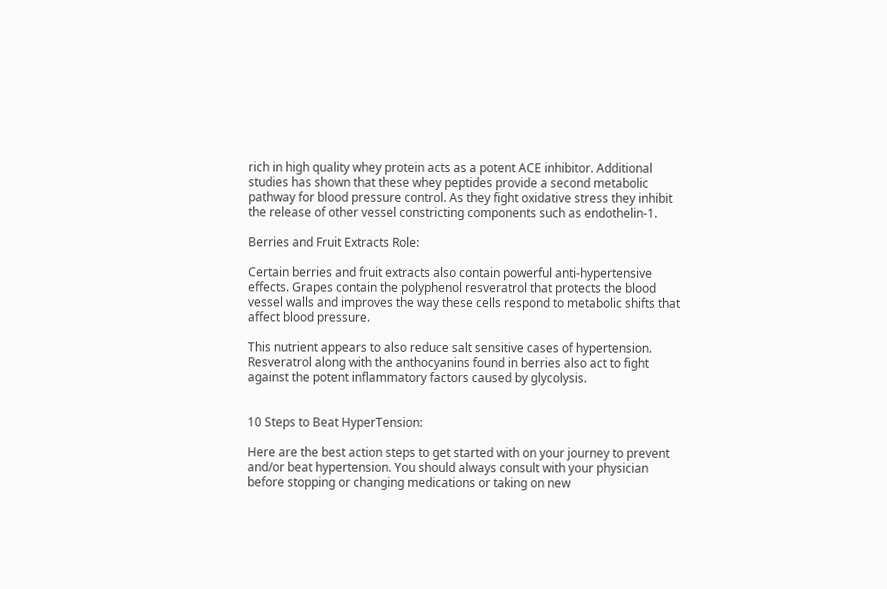rich in high quality whey protein acts as a potent ACE inhibitor. Additional studies has shown that these whey peptides provide a second metabolic pathway for blood pressure control. As they fight oxidative stress they inhibit the release of other vessel constricting components such as endothelin-1.

Berries and Fruit Extracts Role:

Certain berries and fruit extracts also contain powerful anti-hypertensive effects. Grapes contain the polyphenol resveratrol that protects the blood vessel walls and improves the way these cells respond to metabolic shifts that affect blood pressure.

This nutrient appears to also reduce salt sensitive cases of hypertension. Resveratrol along with the anthocyanins found in berries also act to fight against the potent inflammatory factors caused by glycolysis.


10 Steps to Beat HyperTension:

Here are the best action steps to get started with on your journey to prevent and/or beat hypertension. You should always consult with your physician before stopping or changing medications or taking on new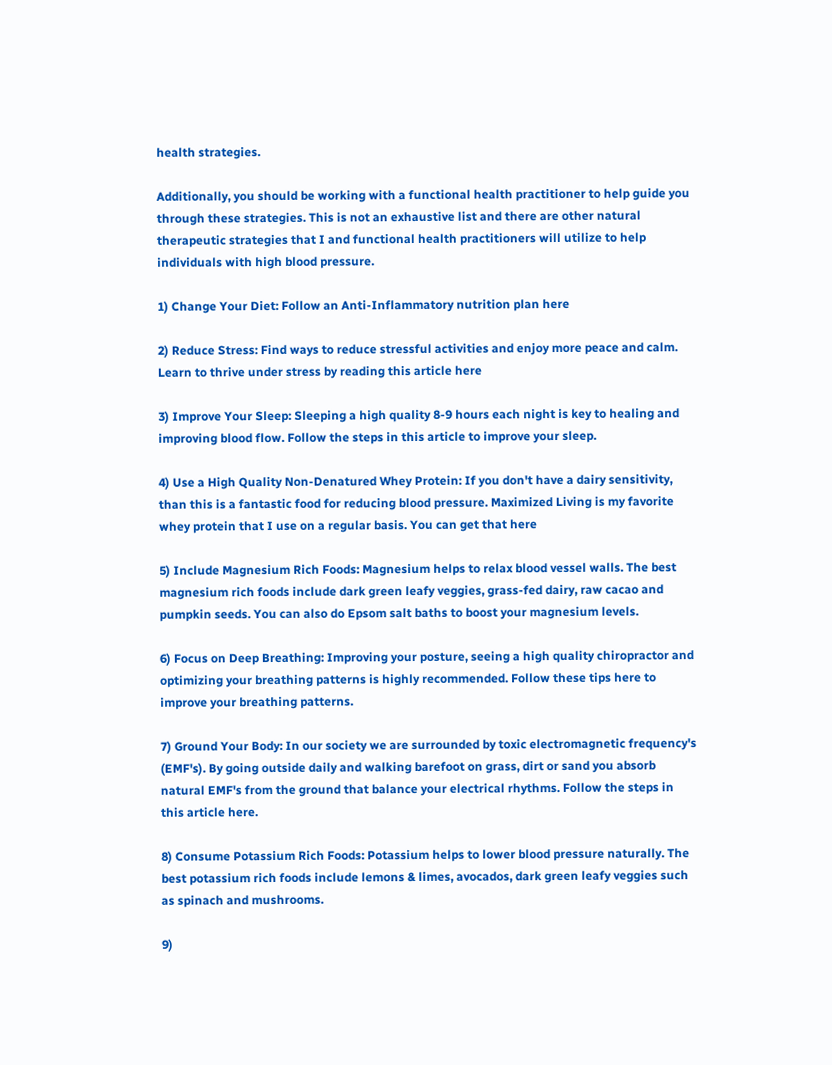health strategies.

Additionally, you should be working with a functional health practitioner to help guide you through these strategies. This is not an exhaustive list and there are other natural therapeutic strategies that I and functional health practitioners will utilize to help individuals with high blood pressure.

1) Change Your Diet: Follow an Anti-Inflammatory nutrition plan here

2) Reduce Stress: Find ways to reduce stressful activities and enjoy more peace and calm. Learn to thrive under stress by reading this article here

3) Improve Your Sleep: Sleeping a high quality 8-9 hours each night is key to healing and improving blood flow. Follow the steps in this article to improve your sleep.

4) Use a High Quality Non-Denatured Whey Protein: If you don't have a dairy sensitivity, than this is a fantastic food for reducing blood pressure. Maximized Living is my favorite whey protein that I use on a regular basis. You can get that here

5) Include Magnesium Rich Foods: Magnesium helps to relax blood vessel walls. The best magnesium rich foods include dark green leafy veggies, grass-fed dairy, raw cacao and pumpkin seeds. You can also do Epsom salt baths to boost your magnesium levels.

6) Focus on Deep Breathing: Improving your posture, seeing a high quality chiropractor and optimizing your breathing patterns is highly recommended. Follow these tips here to improve your breathing patterns.

7) Ground Your Body: In our society we are surrounded by toxic electromagnetic frequency's (EMF's). By going outside daily and walking barefoot on grass, dirt or sand you absorb natural EMF's from the ground that balance your electrical rhythms. Follow the steps in this article here.

8) Consume Potassium Rich Foods: Potassium helps to lower blood pressure naturally. The best potassium rich foods include lemons & limes, avocados, dark green leafy veggies such as spinach and mushrooms.

9)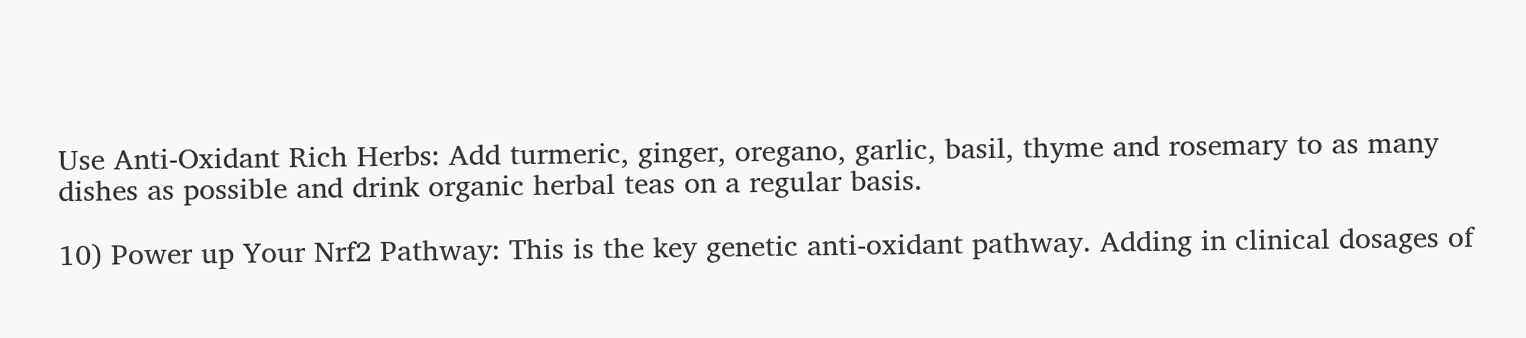Use Anti-Oxidant Rich Herbs: Add turmeric, ginger, oregano, garlic, basil, thyme and rosemary to as many dishes as possible and drink organic herbal teas on a regular basis.

10) Power up Your Nrf2 Pathway: This is the key genetic anti-oxidant pathway. Adding in clinical dosages of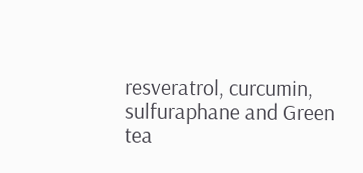resveratrol, curcumin, sulfuraphane and Green tea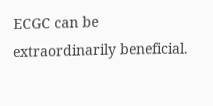ECGC can be extraordinarily beneficial.